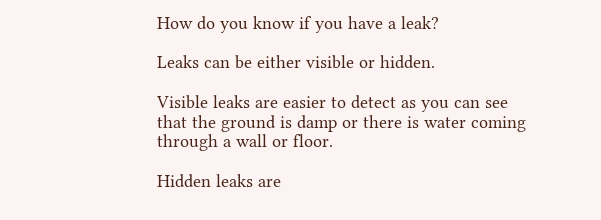How do you know if you have a leak?

Leaks can be either visible or hidden.

Visible leaks are easier to detect as you can see that the ground is damp or there is water coming through a wall or floor.

Hidden leaks are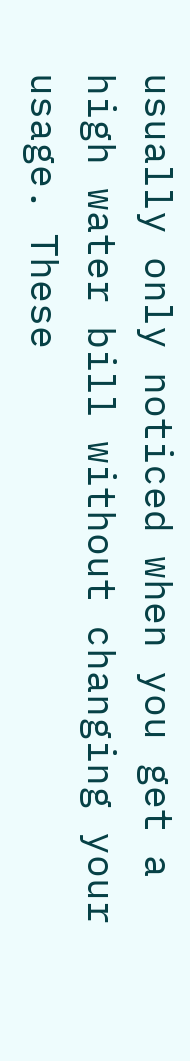usually only noticed when you get a high water bill without changing your usage. These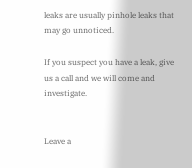leaks are usually pinhole leaks that may go unnoticed.

If you suspect you have a leak, give us a call and we will come and investigate.


Leave a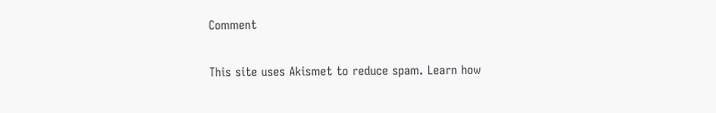Comment

This site uses Akismet to reduce spam. Learn how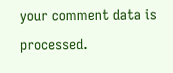your comment data is processed.